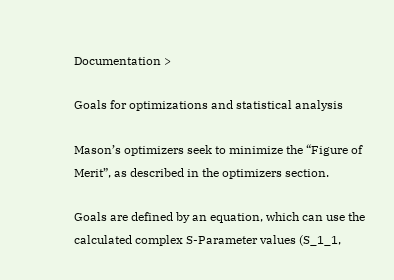Documentation >

Goals for optimizations and statistical analysis

Mason’s optimizers seek to minimize the “Figure of Merit”, as described in the optimizers section.

Goals are defined by an equation, which can use the calculated complex S-Parameter values (S_1_1,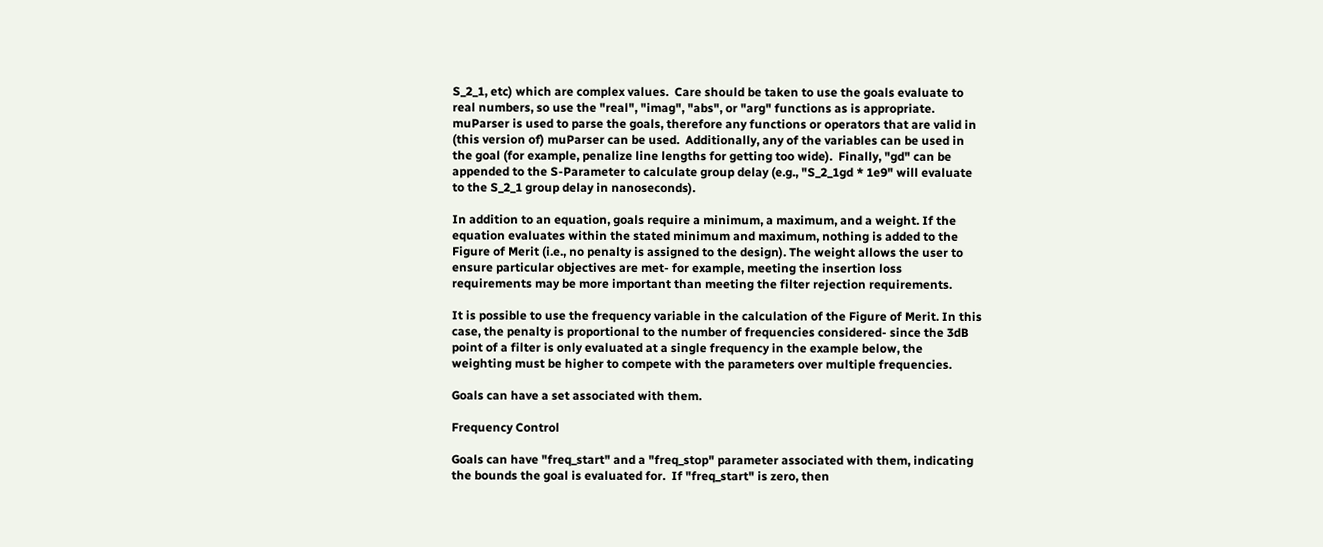S_2_1, etc) which are complex values.  Care should be taken to use the goals evaluate to real numbers, so use the "real", "imag", "abs", or "arg" functions as is appropriate.  muParser is used to parse the goals, therefore any functions or operators that are valid in (this version of) muParser can be used.  Additionally, any of the variables can be used in the goal (for example, penalize line lengths for getting too wide).  Finally, "gd" can be appended to the S-Parameter to calculate group delay (e.g., "S_2_1gd * 1e9" will evaluate to the S_2_1 group delay in nanoseconds).

In addition to an equation, goals require a minimum, a maximum, and a weight. If the equation evaluates within the stated minimum and maximum, nothing is added to the Figure of Merit (i.e., no penalty is assigned to the design). The weight allows the user to ensure particular objectives are met- for example, meeting the insertion loss requirements may be more important than meeting the filter rejection requirements.

It is possible to use the frequency variable in the calculation of the Figure of Merit. In this case, the penalty is proportional to the number of frequencies considered- since the 3dB point of a filter is only evaluated at a single frequency in the example below, the weighting must be higher to compete with the parameters over multiple frequencies.

Goals can have a set associated with them.

Frequency Control

Goals can have "freq_start" and a "freq_stop" parameter associated with them, indicating the bounds the goal is evaluated for.  If "freq_start" is zero, then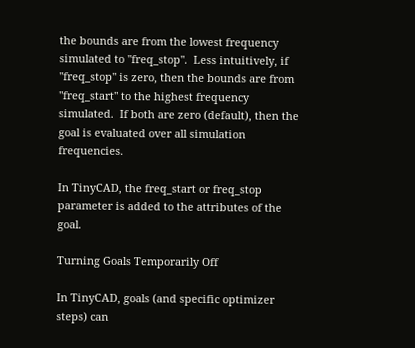the bounds are from the lowest frequency simulated to "freq_stop".  Less intuitively, if "freq_stop" is zero, then the bounds are from "freq_start" to the highest frequency simulated.  If both are zero (default), then the goal is evaluated over all simulation frequencies.

In TinyCAD, the freq_start or freq_stop parameter is added to the attributes of the goal.

Turning Goals Temporarily Off

In TinyCAD, goals (and specific optimizer steps) can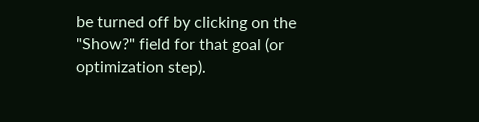be turned off by clicking on the "Show?" field for that goal (or optimization step).